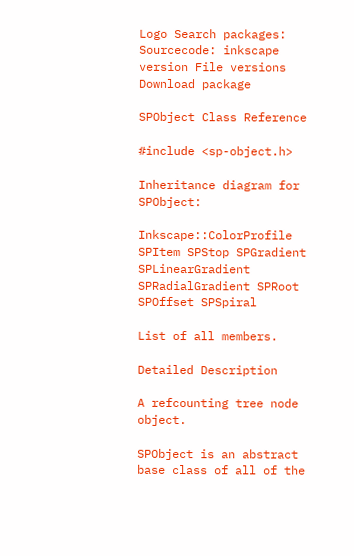Logo Search packages:
Sourcecode: inkscape version File versions  Download package

SPObject Class Reference

#include <sp-object.h>

Inheritance diagram for SPObject:

Inkscape::ColorProfile SPItem SPStop SPGradient SPLinearGradient SPRadialGradient SPRoot SPOffset SPSpiral

List of all members.

Detailed Description

A refcounting tree node object.

SPObject is an abstract base class of all of the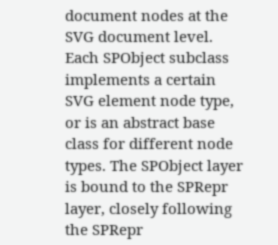document nodes at the SVG document level. Each SPObject subclass implements a certain SVG element node type, or is an abstract base class for different node types. The SPObject layer is bound to the SPRepr layer, closely following the SPRepr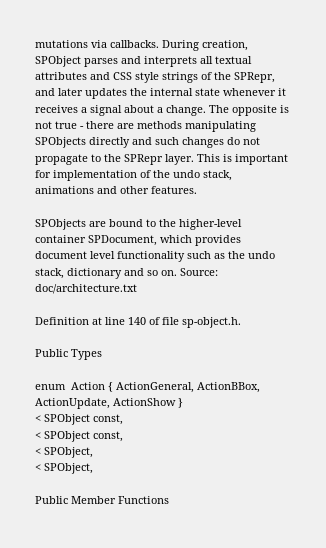mutations via callbacks. During creation, SPObject parses and interprets all textual attributes and CSS style strings of the SPRepr, and later updates the internal state whenever it receives a signal about a change. The opposite is not true - there are methods manipulating SPObjects directly and such changes do not propagate to the SPRepr layer. This is important for implementation of the undo stack, animations and other features.

SPObjects are bound to the higher-level container SPDocument, which provides document level functionality such as the undo stack, dictionary and so on. Source: doc/architecture.txt

Definition at line 140 of file sp-object.h.

Public Types

enum  Action { ActionGeneral, ActionBBox, ActionUpdate, ActionShow }
< SPObject const,
< SPObject const,
< SPObject,
< SPObject,

Public Member Functions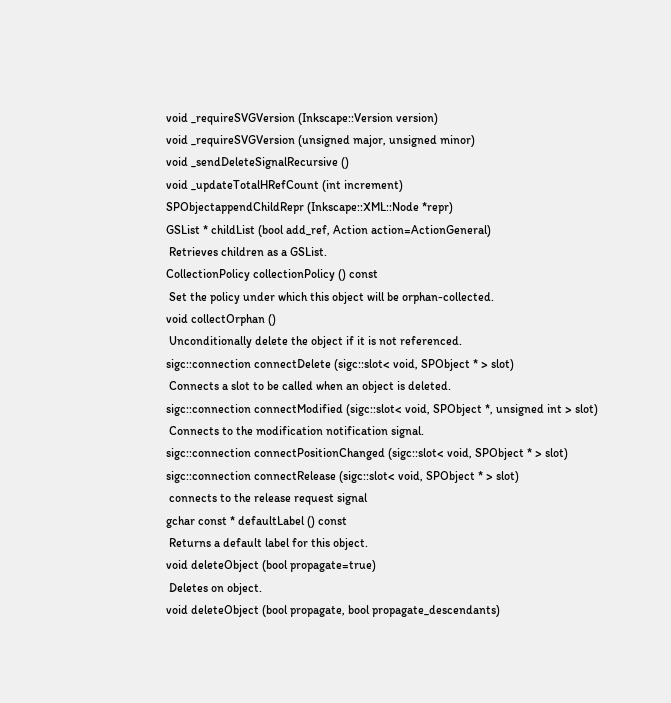void _requireSVGVersion (Inkscape::Version version)
void _requireSVGVersion (unsigned major, unsigned minor)
void _sendDeleteSignalRecursive ()
void _updateTotalHRefCount (int increment)
SPObjectappendChildRepr (Inkscape::XML::Node *repr)
GSList * childList (bool add_ref, Action action=ActionGeneral)
 Retrieves children as a GSList.
CollectionPolicy collectionPolicy () const
 Set the policy under which this object will be orphan-collected.
void collectOrphan ()
 Unconditionally delete the object if it is not referenced.
sigc::connection connectDelete (sigc::slot< void, SPObject * > slot)
 Connects a slot to be called when an object is deleted.
sigc::connection connectModified (sigc::slot< void, SPObject *, unsigned int > slot)
 Connects to the modification notification signal.
sigc::connection connectPositionChanged (sigc::slot< void, SPObject * > slot)
sigc::connection connectRelease (sigc::slot< void, SPObject * > slot)
 connects to the release request signal
gchar const * defaultLabel () const
 Returns a default label for this object.
void deleteObject (bool propagate=true)
 Deletes on object.
void deleteObject (bool propagate, bool propagate_descendants)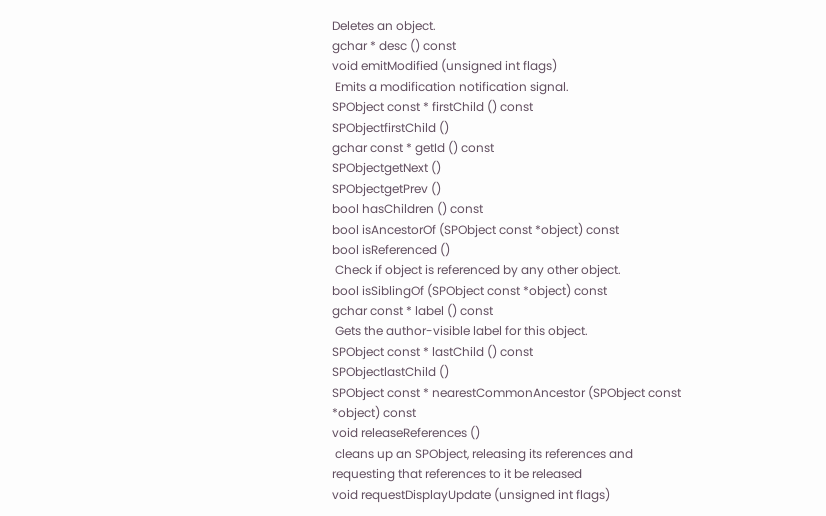Deletes an object.
gchar * desc () const
void emitModified (unsigned int flags)
 Emits a modification notification signal.
SPObject const * firstChild () const
SPObjectfirstChild ()
gchar const * getId () const
SPObjectgetNext ()
SPObjectgetPrev ()
bool hasChildren () const
bool isAncestorOf (SPObject const *object) const
bool isReferenced ()
 Check if object is referenced by any other object.
bool isSiblingOf (SPObject const *object) const
gchar const * label () const
 Gets the author-visible label for this object.
SPObject const * lastChild () const
SPObjectlastChild ()
SPObject const * nearestCommonAncestor (SPObject const *object) const
void releaseReferences ()
 cleans up an SPObject, releasing its references and requesting that references to it be released
void requestDisplayUpdate (unsigned int flags)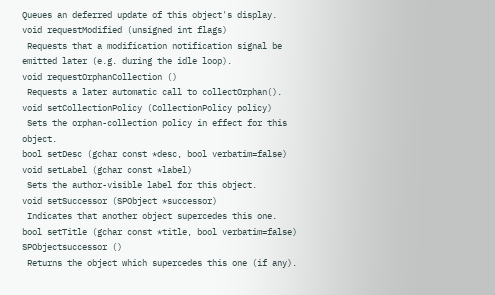Queues an deferred update of this object's display.
void requestModified (unsigned int flags)
 Requests that a modification notification signal be emitted later (e.g. during the idle loop).
void requestOrphanCollection ()
 Requests a later automatic call to collectOrphan().
void setCollectionPolicy (CollectionPolicy policy)
 Sets the orphan-collection policy in effect for this object.
bool setDesc (gchar const *desc, bool verbatim=false)
void setLabel (gchar const *label)
 Sets the author-visible label for this object.
void setSuccessor (SPObject *successor)
 Indicates that another object supercedes this one.
bool setTitle (gchar const *title, bool verbatim=false)
SPObjectsuccessor ()
 Returns the object which supercedes this one (if any).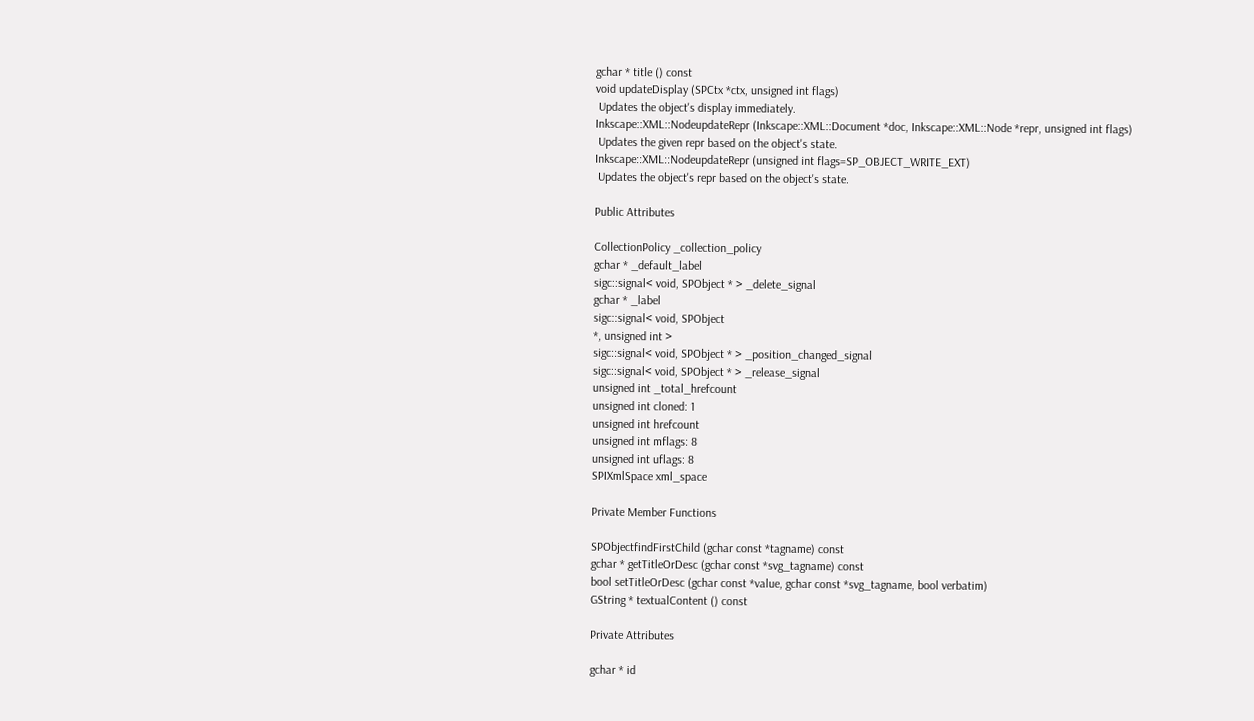gchar * title () const
void updateDisplay (SPCtx *ctx, unsigned int flags)
 Updates the object's display immediately.
Inkscape::XML::NodeupdateRepr (Inkscape::XML::Document *doc, Inkscape::XML::Node *repr, unsigned int flags)
 Updates the given repr based on the object's state.
Inkscape::XML::NodeupdateRepr (unsigned int flags=SP_OBJECT_WRITE_EXT)
 Updates the object's repr based on the object's state.

Public Attributes

CollectionPolicy _collection_policy
gchar * _default_label
sigc::signal< void, SPObject * > _delete_signal
gchar * _label
sigc::signal< void, SPObject
*, unsigned int >
sigc::signal< void, SPObject * > _position_changed_signal
sigc::signal< void, SPObject * > _release_signal
unsigned int _total_hrefcount
unsigned int cloned: 1
unsigned int hrefcount
unsigned int mflags: 8
unsigned int uflags: 8
SPIXmlSpace xml_space

Private Member Functions

SPObjectfindFirstChild (gchar const *tagname) const
gchar * getTitleOrDesc (gchar const *svg_tagname) const
bool setTitleOrDesc (gchar const *value, gchar const *svg_tagname, bool verbatim)
GString * textualContent () const

Private Attributes

gchar * id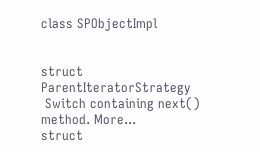class SPObjectImpl


struct  ParentIteratorStrategy
 Switch containing next() method. More...
struct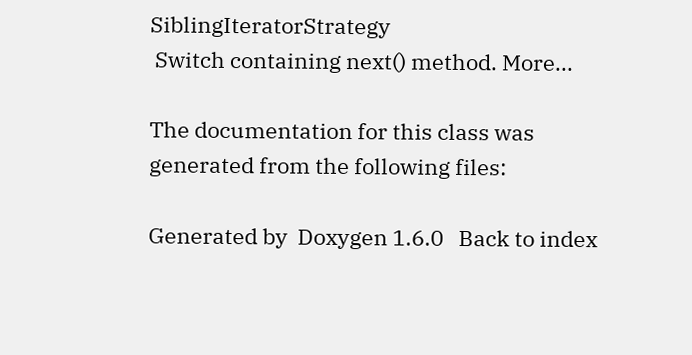SiblingIteratorStrategy
 Switch containing next() method. More...

The documentation for this class was generated from the following files:

Generated by  Doxygen 1.6.0   Back to index